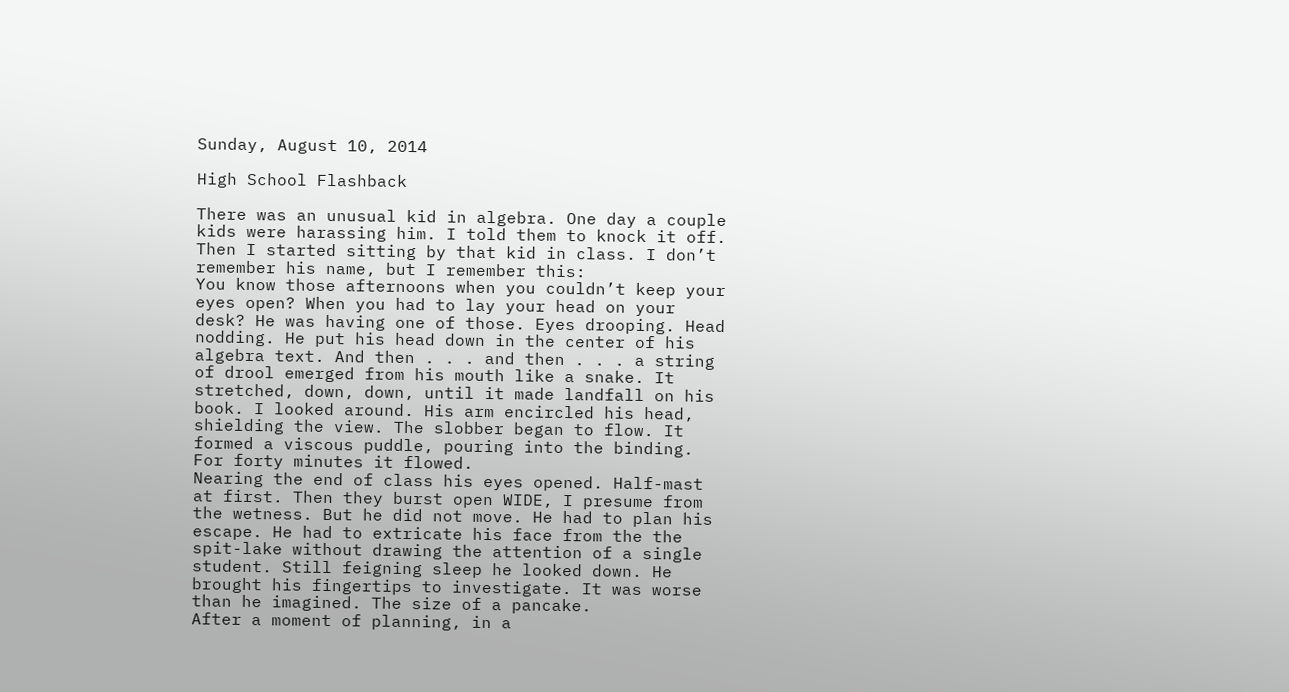Sunday, August 10, 2014

High School Flashback

There was an unusual kid in algebra. One day a couple kids were harassing him. I told them to knock it off. Then I started sitting by that kid in class. I don’t remember his name, but I remember this:
You know those afternoons when you couldn’t keep your eyes open? When you had to lay your head on your desk? He was having one of those. Eyes drooping. Head nodding. He put his head down in the center of his algebra text. And then . . . and then . . . a string of drool emerged from his mouth like a snake. It stretched, down, down, until it made landfall on his book. I looked around. His arm encircled his head, shielding the view. The slobber began to flow. It formed a viscous puddle, pouring into the binding. For forty minutes it flowed.
Nearing the end of class his eyes opened. Half-mast at first. Then they burst open WIDE, I presume from the wetness. But he did not move. He had to plan his escape. He had to extricate his face from the the spit-lake without drawing the attention of a single student. Still feigning sleep he looked down. He brought his fingertips to investigate. It was worse than he imagined. The size of a pancake.
After a moment of planning, in a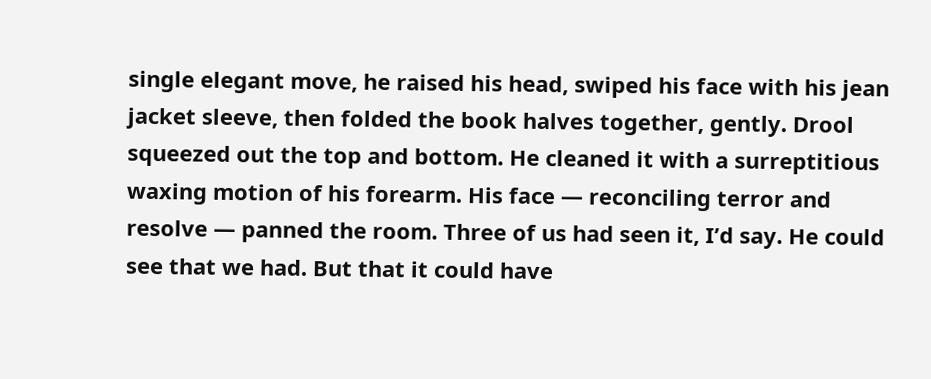single elegant move, he raised his head, swiped his face with his jean jacket sleeve, then folded the book halves together, gently. Drool squeezed out the top and bottom. He cleaned it with a surreptitious waxing motion of his forearm. His face — reconciling terror and resolve — panned the room. Three of us had seen it, I’d say. He could see that we had. But that it could have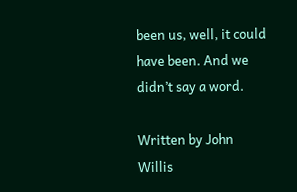been us, well, it could have been. And we didn’t say a word.

Written by John Willis